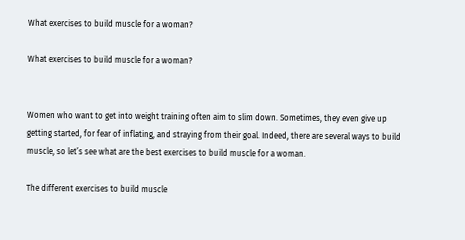What exercises to build muscle for a woman?

What exercises to build muscle for a woman?


Women who want to get into weight training often aim to slim down. Sometimes, they even give up getting started, for fear of inflating, and straying from their goal. Indeed, there are several ways to build muscle, so let’s see what are the best exercises to build muscle for a woman.

The different exercises to build muscle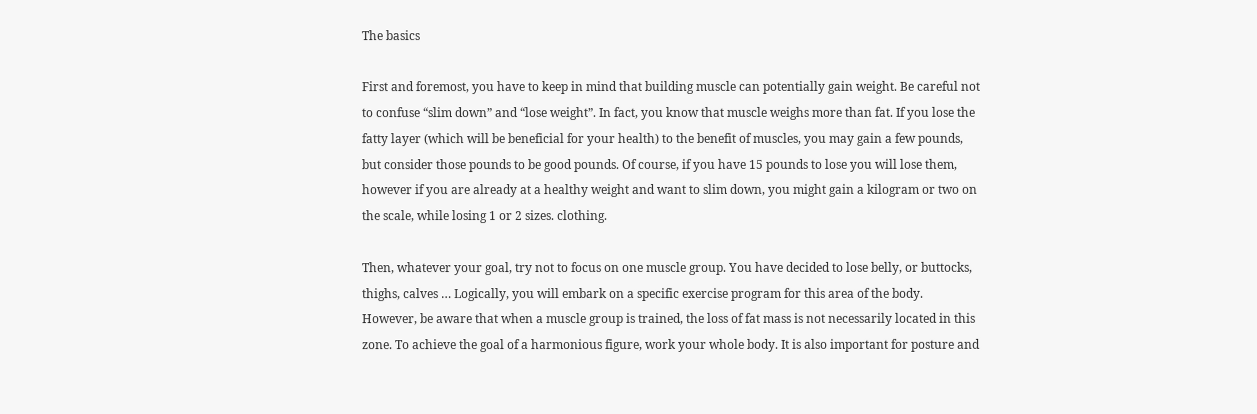The basics

First and foremost, you have to keep in mind that building muscle can potentially gain weight. Be careful not to confuse “slim down” and “lose weight”. In fact, you know that muscle weighs more than fat. If you lose the fatty layer (which will be beneficial for your health) to the benefit of muscles, you may gain a few pounds, but consider those pounds to be good pounds. Of course, if you have 15 pounds to lose you will lose them, however if you are already at a healthy weight and want to slim down, you might gain a kilogram or two on the scale, while losing 1 or 2 sizes. clothing.

Then, whatever your goal, try not to focus on one muscle group. You have decided to lose belly, or buttocks, thighs, calves … Logically, you will embark on a specific exercise program for this area of the body. However, be aware that when a muscle group is trained, the loss of fat mass is not necessarily located in this zone. To achieve the goal of a harmonious figure, work your whole body. It is also important for posture and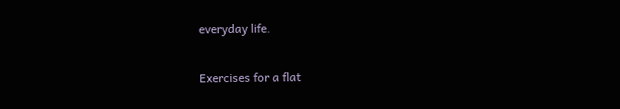everyday life.

Exercises for a flat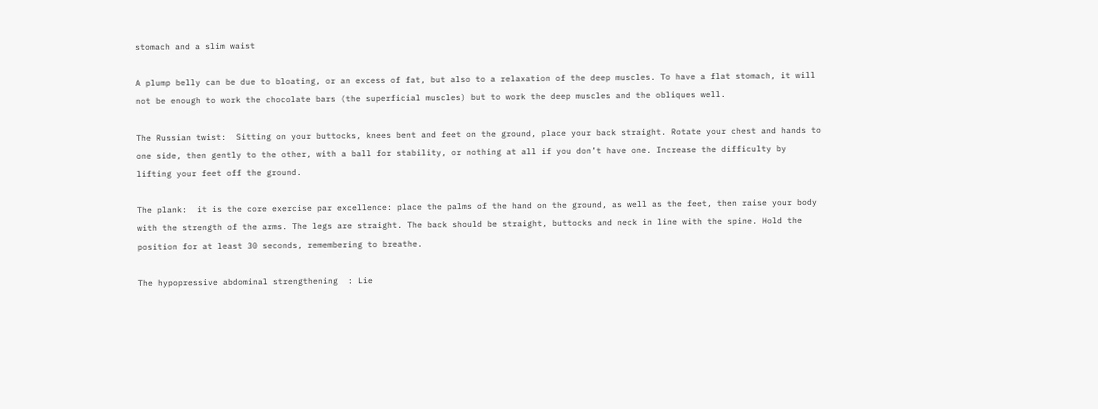stomach and a slim waist

A plump belly can be due to bloating, or an excess of fat, but also to a relaxation of the deep muscles. To have a flat stomach, it will not be enough to work the chocolate bars (the superficial muscles) but to work the deep muscles and the obliques well.

The Russian twist:  Sitting on your buttocks, knees bent and feet on the ground, place your back straight. Rotate your chest and hands to one side, then gently to the other, with a ball for stability, or nothing at all if you don’t have one. Increase the difficulty by lifting your feet off the ground.

The plank:  it is the core exercise par excellence: place the palms of the hand on the ground, as well as the feet, then raise your body with the strength of the arms. The legs are straight. The back should be straight, buttocks and neck in line with the spine. Hold the position for at least 30 seconds, remembering to breathe.

The hypopressive abdominal strengthening  : Lie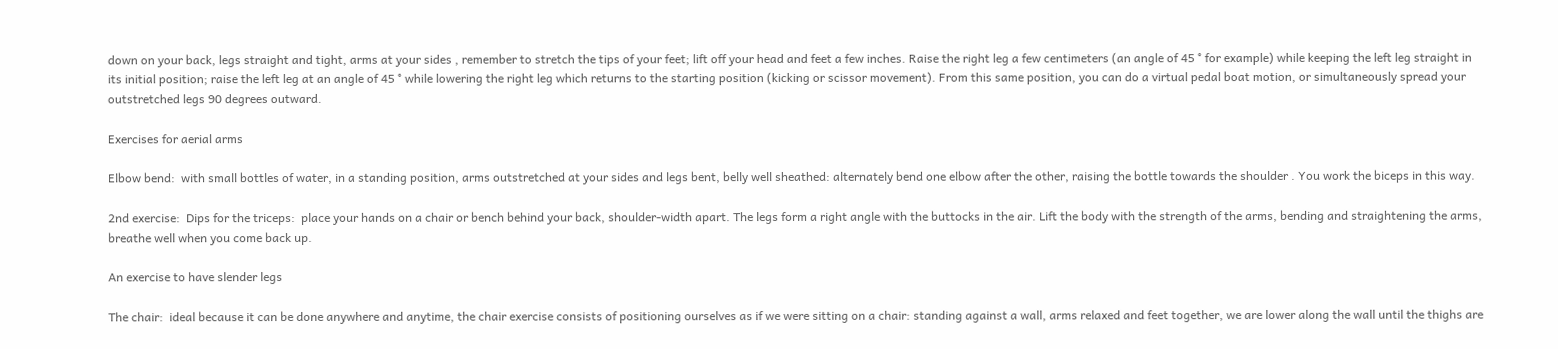down on your back, legs straight and tight, arms at your sides , remember to stretch the tips of your feet; lift off your head and feet a few inches. Raise the right leg a few centimeters (an angle of 45 ° for example) while keeping the left leg straight in its initial position; raise the left leg at an angle of 45 ° while lowering the right leg which returns to the starting position (kicking or scissor movement). From this same position, you can do a virtual pedal boat motion, or simultaneously spread your outstretched legs 90 degrees outward.

Exercises for aerial arms

Elbow bend:  with small bottles of water, in a standing position, arms outstretched at your sides and legs bent, belly well sheathed: alternately bend one elbow after the other, raising the bottle towards the shoulder . You work the biceps in this way.

2nd exercise:  Dips for the triceps:  place your hands on a chair or bench behind your back, shoulder-width apart. The legs form a right angle with the buttocks in the air. Lift the body with the strength of the arms, bending and straightening the arms, breathe well when you come back up.

An exercise to have slender legs

The chair:  ideal because it can be done anywhere and anytime, the chair exercise consists of positioning ourselves as if we were sitting on a chair: standing against a wall, arms relaxed and feet together, we are lower along the wall until the thighs are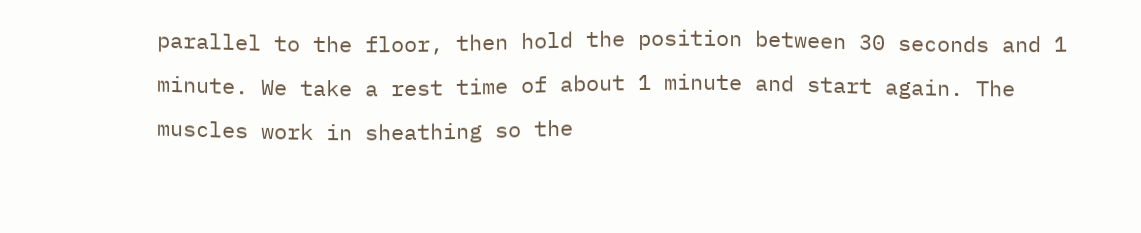parallel to the floor, then hold the position between 30 seconds and 1 minute. We take a rest time of about 1 minute and start again. The muscles work in sheathing so the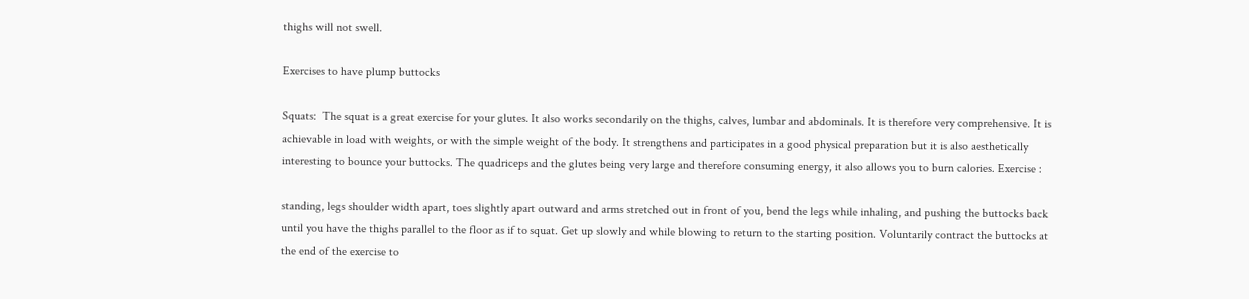thighs will not swell.

Exercises to have plump buttocks

Squats:  The squat is a great exercise for your glutes. It also works secondarily on the thighs, calves, lumbar and abdominals. It is therefore very comprehensive. It is achievable in load with weights, or with the simple weight of the body. It strengthens and participates in a good physical preparation but it is also aesthetically interesting to bounce your buttocks. The quadriceps and the glutes being very large and therefore consuming energy, it also allows you to burn calories. Exercise :

standing, legs shoulder width apart, toes slightly apart outward and arms stretched out in front of you, bend the legs while inhaling, and pushing the buttocks back until you have the thighs parallel to the floor as if to squat. Get up slowly and while blowing to return to the starting position. Voluntarily contract the buttocks at the end of the exercise to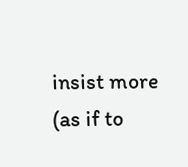insist more (as if to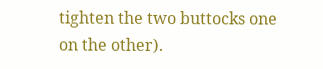tighten the two buttocks one on the other).